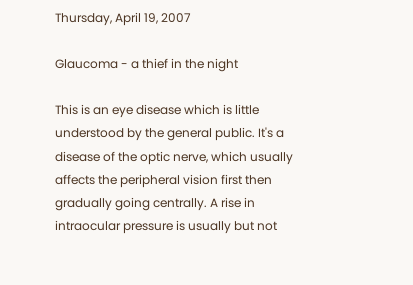Thursday, April 19, 2007

Glaucoma - a thief in the night

This is an eye disease which is little understood by the general public. It's a disease of the optic nerve, which usually affects the peripheral vision first then gradually going centrally. A rise in intraocular pressure is usually but not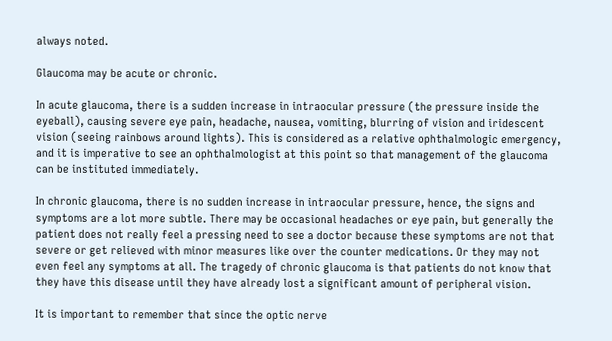always noted.

Glaucoma may be acute or chronic.

In acute glaucoma, there is a sudden increase in intraocular pressure (the pressure inside the eyeball), causing severe eye pain, headache, nausea, vomiting, blurring of vision and iridescent vision (seeing rainbows around lights). This is considered as a relative ophthalmologic emergency, and it is imperative to see an ophthalmologist at this point so that management of the glaucoma can be instituted immediately.

In chronic glaucoma, there is no sudden increase in intraocular pressure, hence, the signs and symptoms are a lot more subtle. There may be occasional headaches or eye pain, but generally the patient does not really feel a pressing need to see a doctor because these symptoms are not that severe or get relieved with minor measures like over the counter medications. Or they may not even feel any symptoms at all. The tragedy of chronic glaucoma is that patients do not know that they have this disease until they have already lost a significant amount of peripheral vision.

It is important to remember that since the optic nerve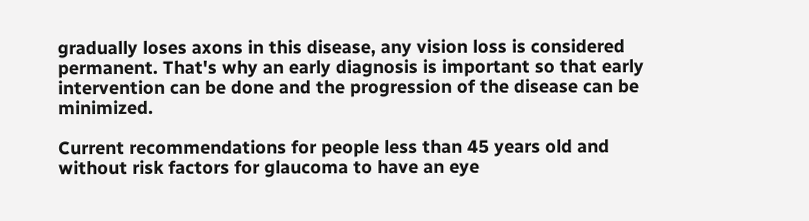gradually loses axons in this disease, any vision loss is considered permanent. That's why an early diagnosis is important so that early intervention can be done and the progression of the disease can be minimized.

Current recommendations for people less than 45 years old and without risk factors for glaucoma to have an eye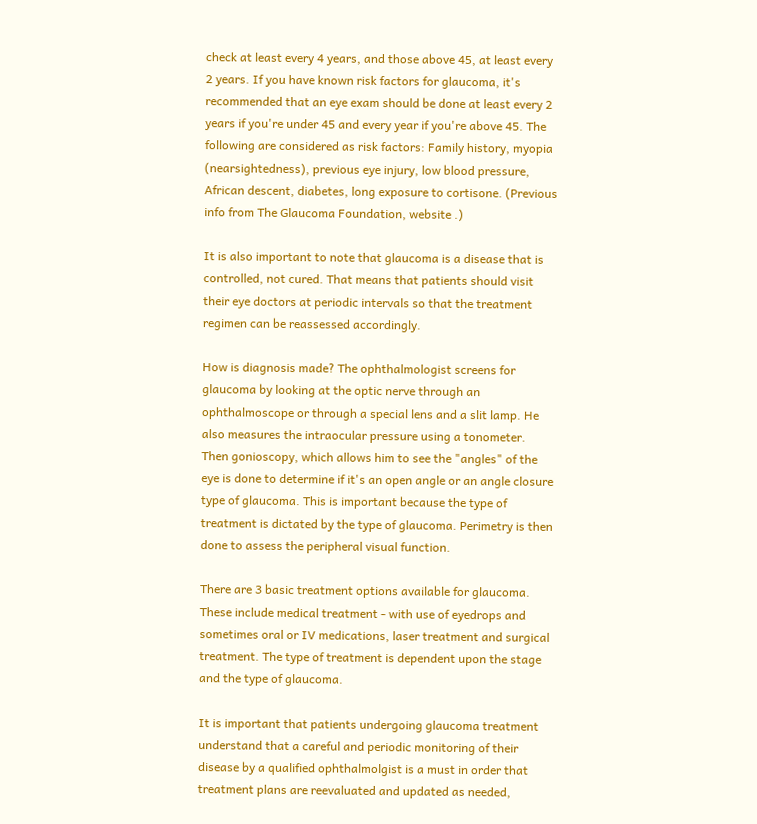check at least every 4 years, and those above 45, at least every 2 years. If you have known risk factors for glaucoma, it's recommended that an eye exam should be done at least every 2 years if you're under 45 and every year if you're above 45. The following are considered as risk factors: Family history, myopia (nearsightedness), previous eye injury, low blood pressure, African descent, diabetes, long exposure to cortisone. (Previous info from The Glaucoma Foundation, website .)

It is also important to note that glaucoma is a disease that is controlled, not cured. That means that patients should visit their eye doctors at periodic intervals so that the treatment regimen can be reassessed accordingly.

How is diagnosis made? The ophthalmologist screens for glaucoma by looking at the optic nerve through an ophthalmoscope or through a special lens and a slit lamp. He also measures the intraocular pressure using a tonometer. Then gonioscopy, which allows him to see the "angles" of the eye is done to determine if it's an open angle or an angle closure type of glaucoma. This is important because the type of treatment is dictated by the type of glaucoma. Perimetry is then done to assess the peripheral visual function.

There are 3 basic treatment options available for glaucoma. These include medical treatment - with use of eyedrops and sometimes oral or IV medications, laser treatment and surgical treatment. The type of treatment is dependent upon the stage and the type of glaucoma.

It is important that patients undergoing glaucoma treatment understand that a careful and periodic monitoring of their disease by a qualified ophthalmolgist is a must in order that treatment plans are reevaluated and updated as needed,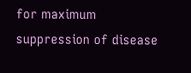for maximum suppression of disease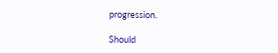progression.

Should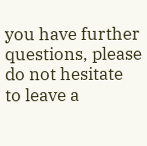you have further questions, please do not hesitate to leave a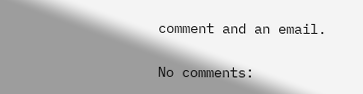comment and an email.

No comments: